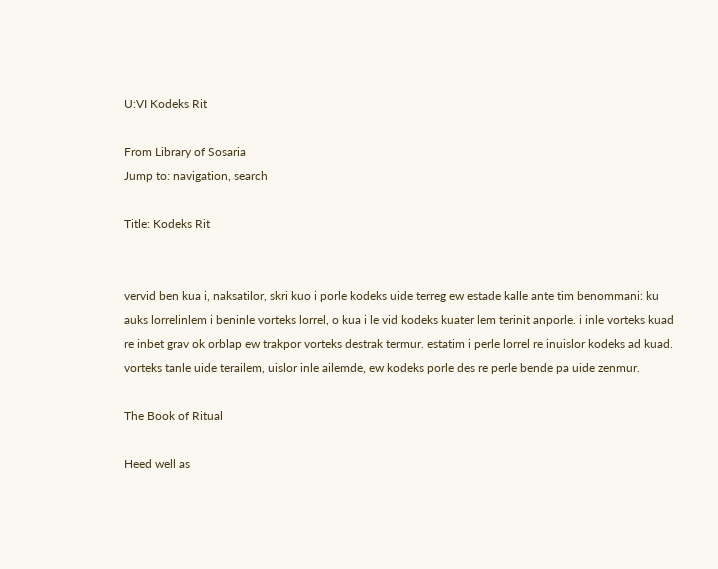U:VI Kodeks Rit

From Library of Sosaria
Jump to: navigation, search

Title: Kodeks Rit


vervid ben kua i, naksatilor, skri kuo i porle kodeks uide terreg ew estade kalle ante tim benommani: ku auks lorrelinlem i beninle vorteks lorrel, o kua i le vid kodeks kuater lem terinit anporle. i inle vorteks kuad re inbet grav ok orblap ew trakpor vorteks destrak termur. estatim i perle lorrel re inuislor kodeks ad kuad. vorteks tanle uide terailem, uislor inle ailemde, ew kodeks porle des re perle bende pa uide zenmur.

The Book of Ritual

Heed well as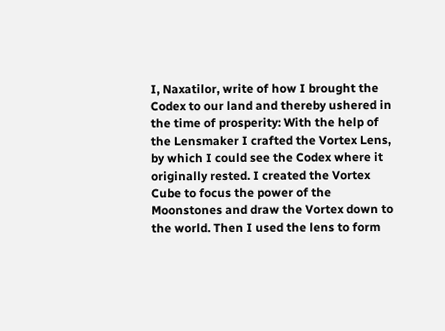I, Naxatilor, write of how I brought the Codex to our land and thereby ushered in the time of prosperity: With the help of the Lensmaker I crafted the Vortex Lens, by which I could see the Codex where it originally rested. I created the Vortex Cube to focus the power of the Moonstones and draw the Vortex down to the world. Then I used the lens to form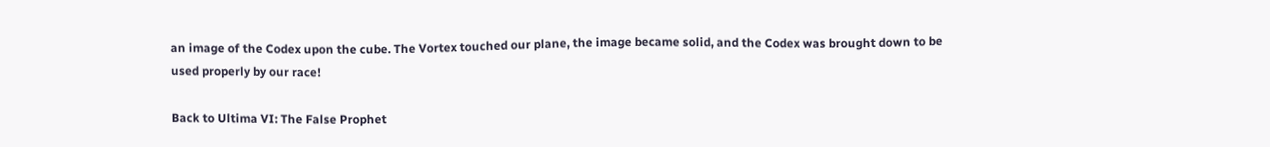an image of the Codex upon the cube. The Vortex touched our plane, the image became solid, and the Codex was brought down to be used properly by our race!

Back to Ultima VI: The False Prophet